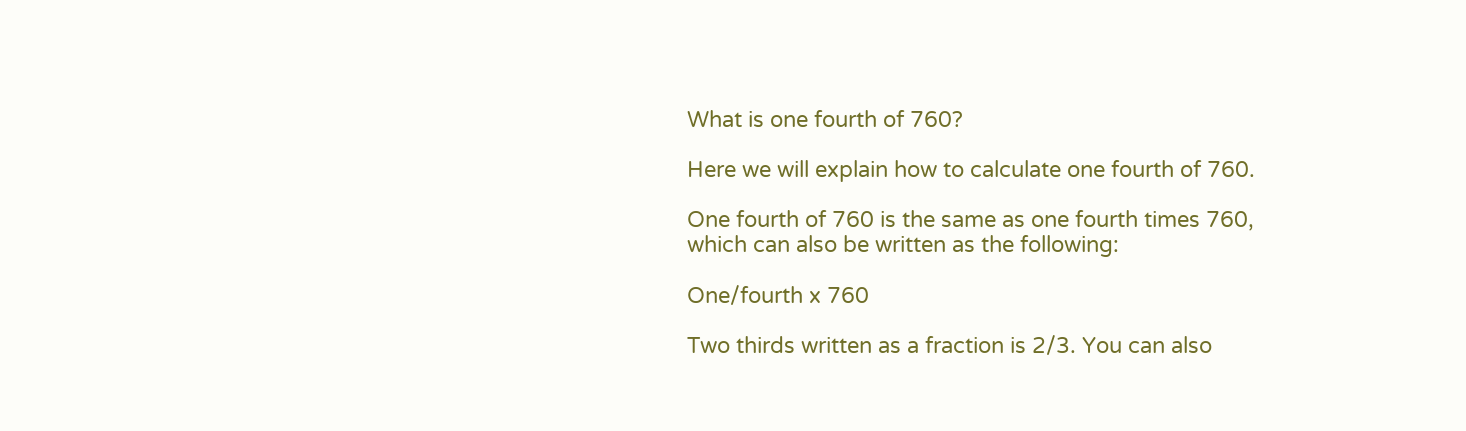What is one fourth of 760?

Here we will explain how to calculate one fourth of 760.

One fourth of 760 is the same as one fourth times 760, which can also be written as the following:

One/fourth x 760

Two thirds written as a fraction is 2/3. You can also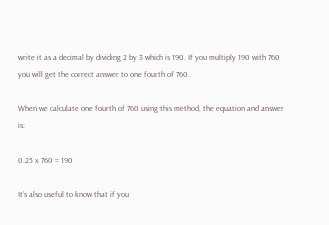write it as a decimal by dividing 2 by 3 which is 190. If you multiply 190 with 760 you will get the correct answer to one fourth of 760.

When we calculate one fourth of 760 using this method, the equation and answer is:

0.25 x 760 = 190

It’s also useful to know that if you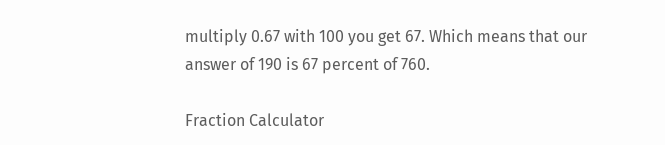multiply 0.67 with 100 you get 67. Which means that our answer of 190 is 67 percent of 760.

Fraction Calculator